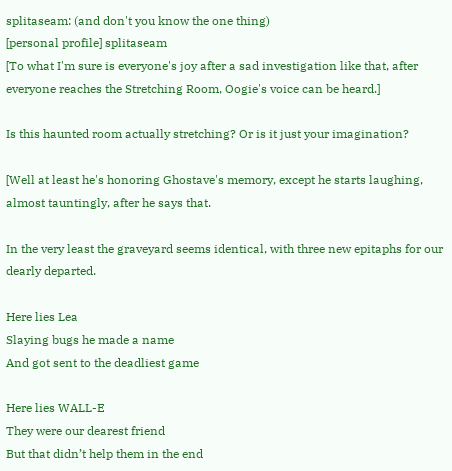splitaseam: (and don't you know the one thing)
[personal profile] splitaseam
[To what I'm sure is everyone's joy after a sad investigation like that, after everyone reaches the Stretching Room, Oogie's voice can be heard.]

Is this haunted room actually stretching? Or is it just your imagination?

[Well at least he's honoring Ghostave's memory, except he starts laughing, almost tauntingly, after he says that.

In the very least the graveyard seems identical, with three new epitaphs for our dearly departed.

Here lies Lea
Slaying bugs he made a name
And got sent to the deadliest game

Here lies WALL-E
They were our dearest friend
But that didn’t help them in the end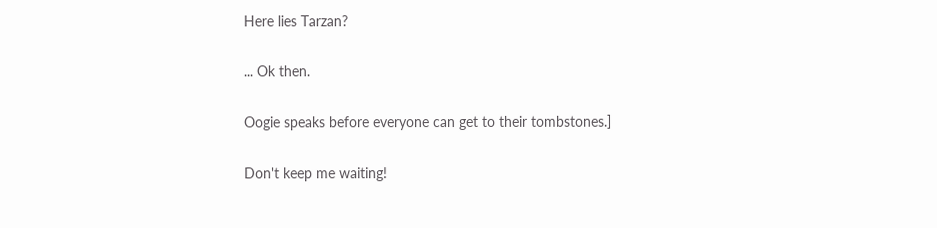Here lies Tarzan?

... Ok then.

Oogie speaks before everyone can get to their tombstones.]

Don't keep me waiting!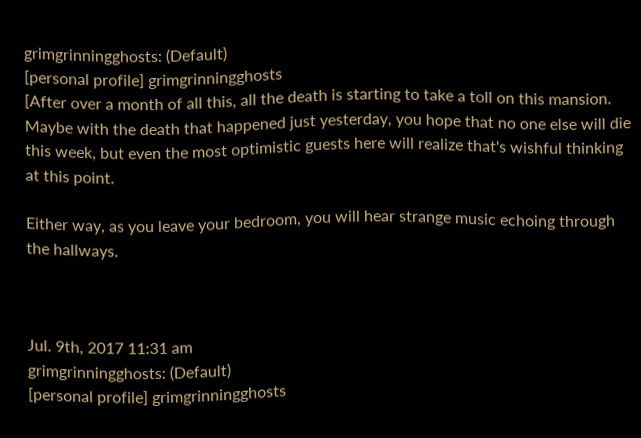grimgrinningghosts: (Default)
[personal profile] grimgrinningghosts
[After over a month of all this, all the death is starting to take a toll on this mansion. Maybe with the death that happened just yesterday, you hope that no one else will die this week, but even the most optimistic guests here will realize that's wishful thinking at this point.

Either way, as you leave your bedroom, you will hear strange music echoing through the hallways.



Jul. 9th, 2017 11:31 am
grimgrinningghosts: (Default)
[personal profile] grimgrinningghosts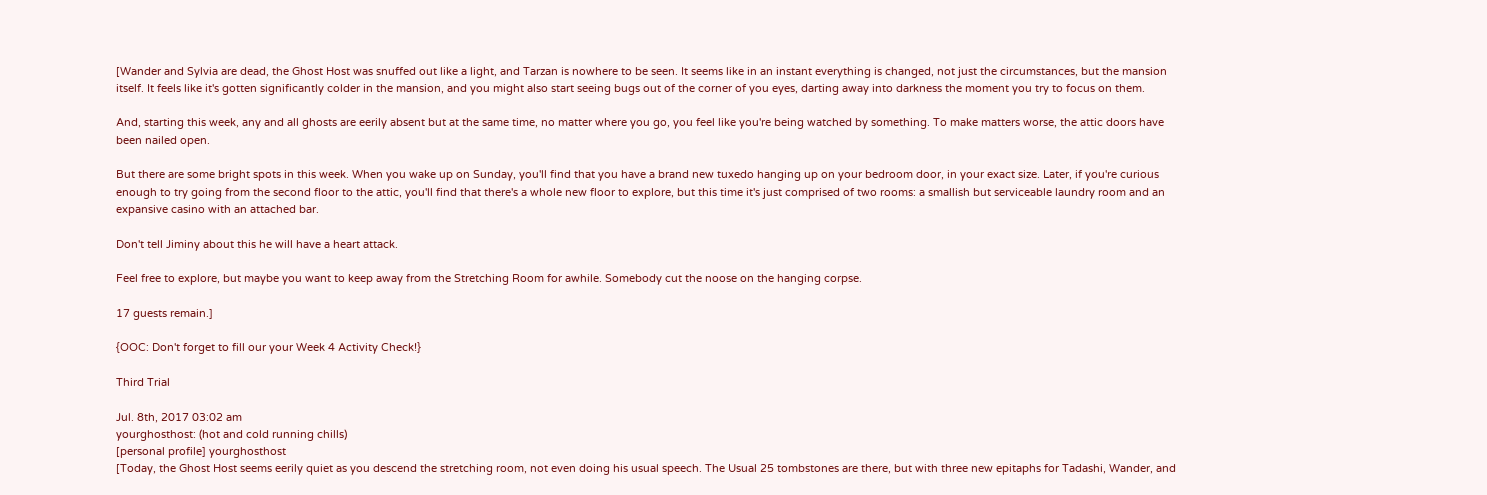[Wander and Sylvia are dead, the Ghost Host was snuffed out like a light, and Tarzan is nowhere to be seen. It seems like in an instant everything is changed, not just the circumstances, but the mansion itself. It feels like it's gotten significantly colder in the mansion, and you might also start seeing bugs out of the corner of you eyes, darting away into darkness the moment you try to focus on them.

And, starting this week, any and all ghosts are eerily absent but at the same time, no matter where you go, you feel like you're being watched by something. To make matters worse, the attic doors have been nailed open.

But there are some bright spots in this week. When you wake up on Sunday, you'll find that you have a brand new tuxedo hanging up on your bedroom door, in your exact size. Later, if you're curious enough to try going from the second floor to the attic, you'll find that there's a whole new floor to explore, but this time it's just comprised of two rooms: a smallish but serviceable laundry room and an expansive casino with an attached bar.

Don't tell Jiminy about this he will have a heart attack.

Feel free to explore, but maybe you want to keep away from the Stretching Room for awhile. Somebody cut the noose on the hanging corpse.

17 guests remain.]

{OOC: Don't forget to fill our your Week 4 Activity Check!}

Third Trial

Jul. 8th, 2017 03:02 am
yourghosthost: (hot and cold running chills)
[personal profile] yourghosthost
[Today, the Ghost Host seems eerily quiet as you descend the stretching room, not even doing his usual speech. The Usual 25 tombstones are there, but with three new epitaphs for Tadashi, Wander, and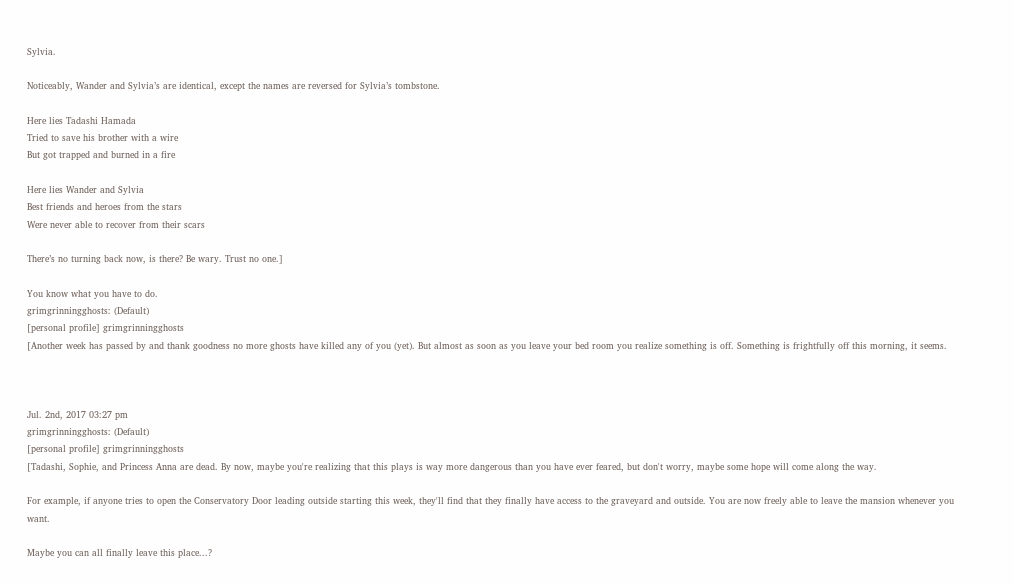Sylvia.

Noticeably, Wander and Sylvia’s are identical, except the names are reversed for Sylvia’s tombstone.

Here lies Tadashi Hamada
Tried to save his brother with a wire
But got trapped and burned in a fire

Here lies Wander and Sylvia
Best friends and heroes from the stars
Were never able to recover from their scars

There’s no turning back now, is there? Be wary. Trust no one.]

You know what you have to do.
grimgrinningghosts: (Default)
[personal profile] grimgrinningghosts
[Another week has passed by and thank goodness no more ghosts have killed any of you (yet). But almost as soon as you leave your bed room you realize something is off. Something is frightfully off this morning, it seems.



Jul. 2nd, 2017 03:27 pm
grimgrinningghosts: (Default)
[personal profile] grimgrinningghosts
[Tadashi, Sophie, and Princess Anna are dead. By now, maybe you're realizing that this plays is way more dangerous than you have ever feared, but don't worry, maybe some hope will come along the way.

For example, if anyone tries to open the Conservatory Door leading outside starting this week, they'll find that they finally have access to the graveyard and outside. You are now freely able to leave the mansion whenever you want.

Maybe you can all finally leave this place...?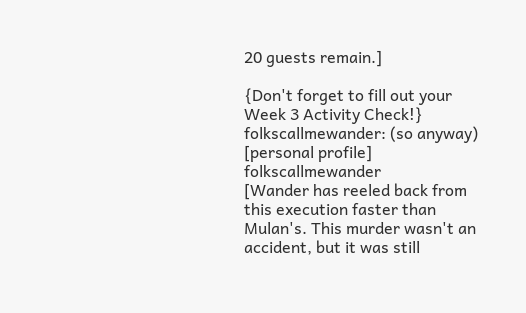20 guests remain.]

{Don't forget to fill out your Week 3 Activity Check!}
folkscallmewander: (so anyway)
[personal profile] folkscallmewander
[Wander has reeled back from this execution faster than Mulan's. This murder wasn't an accident, but it was still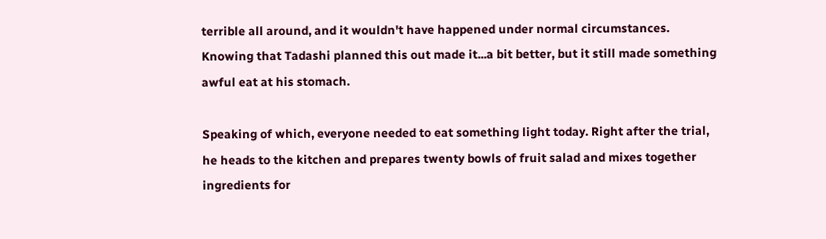terrible all around, and it wouldn't have happened under normal circumstances. Knowing that Tadashi planned this out made it...a bit better, but it still made something awful eat at his stomach.

Speaking of which, everyone needed to eat something light today. Right after the trial, he heads to the kitchen and prepares twenty bowls of fruit salad and mixes together ingredients for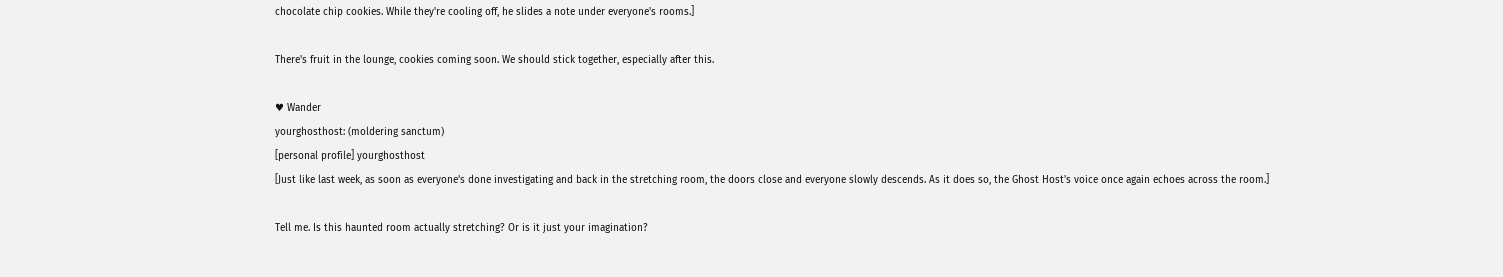chocolate chip cookies. While they're cooling off, he slides a note under everyone's rooms.]

There's fruit in the lounge, cookies coming soon. We should stick together, especially after this.

♥ Wander
yourghosthost: (moldering sanctum)
[personal profile] yourghosthost
[Just like last week, as soon as everyone’s done investigating and back in the stretching room, the doors close and everyone slowly descends. As it does so, the Ghost Host's voice once again echoes across the room.]

Tell me. Is this haunted room actually stretching? Or is it just your imagination?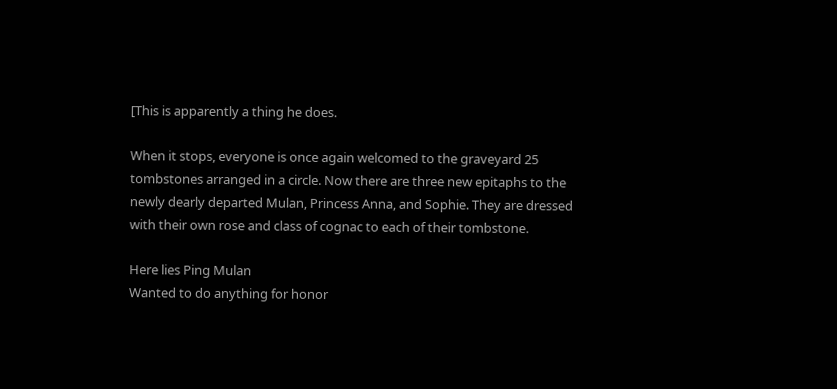[This is apparently a thing he does.

When it stops, everyone is once again welcomed to the graveyard 25 tombstones arranged in a circle. Now there are three new epitaphs to the newly dearly departed Mulan, Princess Anna, and Sophie. They are dressed with their own rose and class of cognac to each of their tombstone.

Here lies Ping Mulan
Wanted to do anything for honor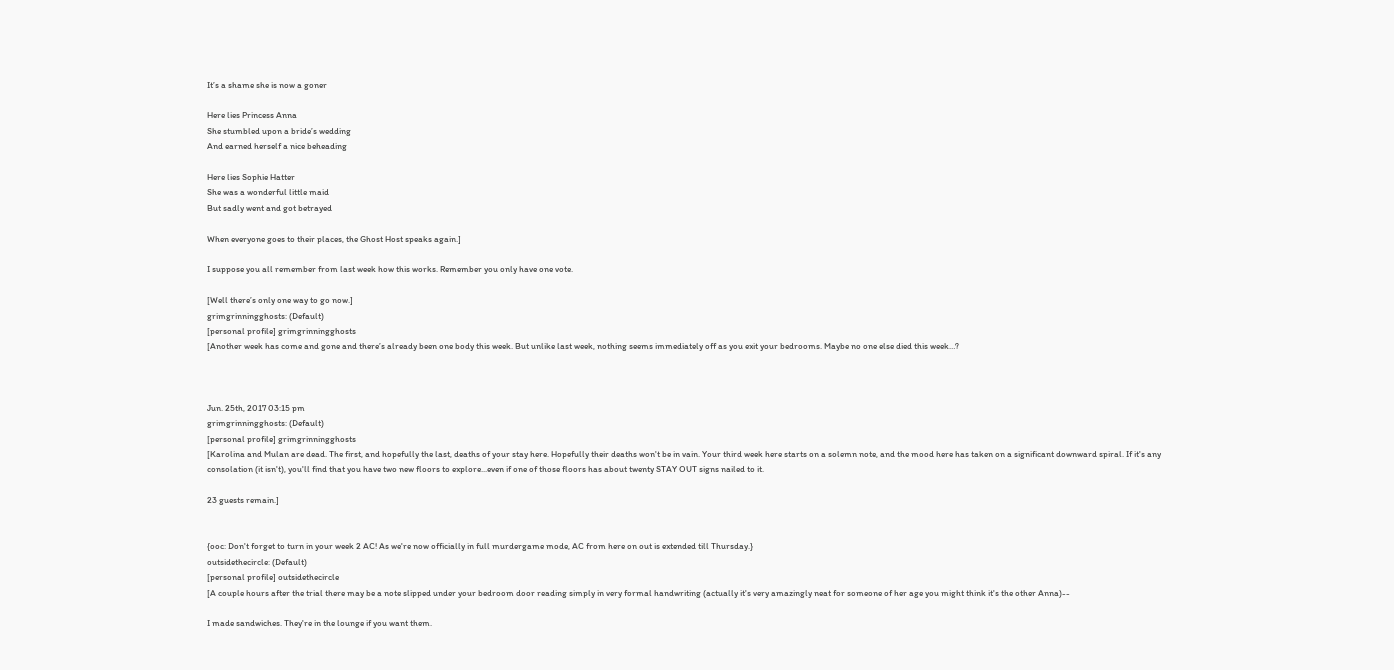It’s a shame she is now a goner

Here lies Princess Anna
She stumbled upon a bride’s wedding
And earned herself a nice beheading

Here lies Sophie Hatter
She was a wonderful little maid
But sadly went and got betrayed

When everyone goes to their places, the Ghost Host speaks again.]

I suppose you all remember from last week how this works. Remember you only have one vote.

[Well there’s only one way to go now.]
grimgrinningghosts: (Default)
[personal profile] grimgrinningghosts
[Another week has come and gone and there’s already been one body this week. But unlike last week, nothing seems immediately off as you exit your bedrooms. Maybe no one else died this week…?



Jun. 25th, 2017 03:15 pm
grimgrinningghosts: (Default)
[personal profile] grimgrinningghosts
[Karolina and Mulan are dead. The first, and hopefully the last, deaths of your stay here. Hopefully their deaths won't be in vain. Your third week here starts on a solemn note, and the mood here has taken on a significant downward spiral. If it's any consolation (it isn't), you'll find that you have two new floors to explore...even if one of those floors has about twenty STAY OUT signs nailed to it.

23 guests remain.]


{ooc: Don't forget to turn in your week 2 AC! As we're now officially in full murdergame mode, AC from here on out is extended till Thursday.}
outsidethecircle: (Default)
[personal profile] outsidethecircle
[A couple hours after the trial there may be a note slipped under your bedroom door reading simply in very formal handwriting (actually it's very amazingly neat for someone of her age you might think it's the other Anna)--

I made sandwiches. They're in the lounge if you want them.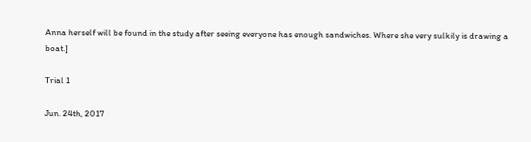Anna herself will be found in the study after seeing everyone has enough sandwiches. Where she very sulkily is drawing a boat.]

Trial 1

Jun. 24th, 2017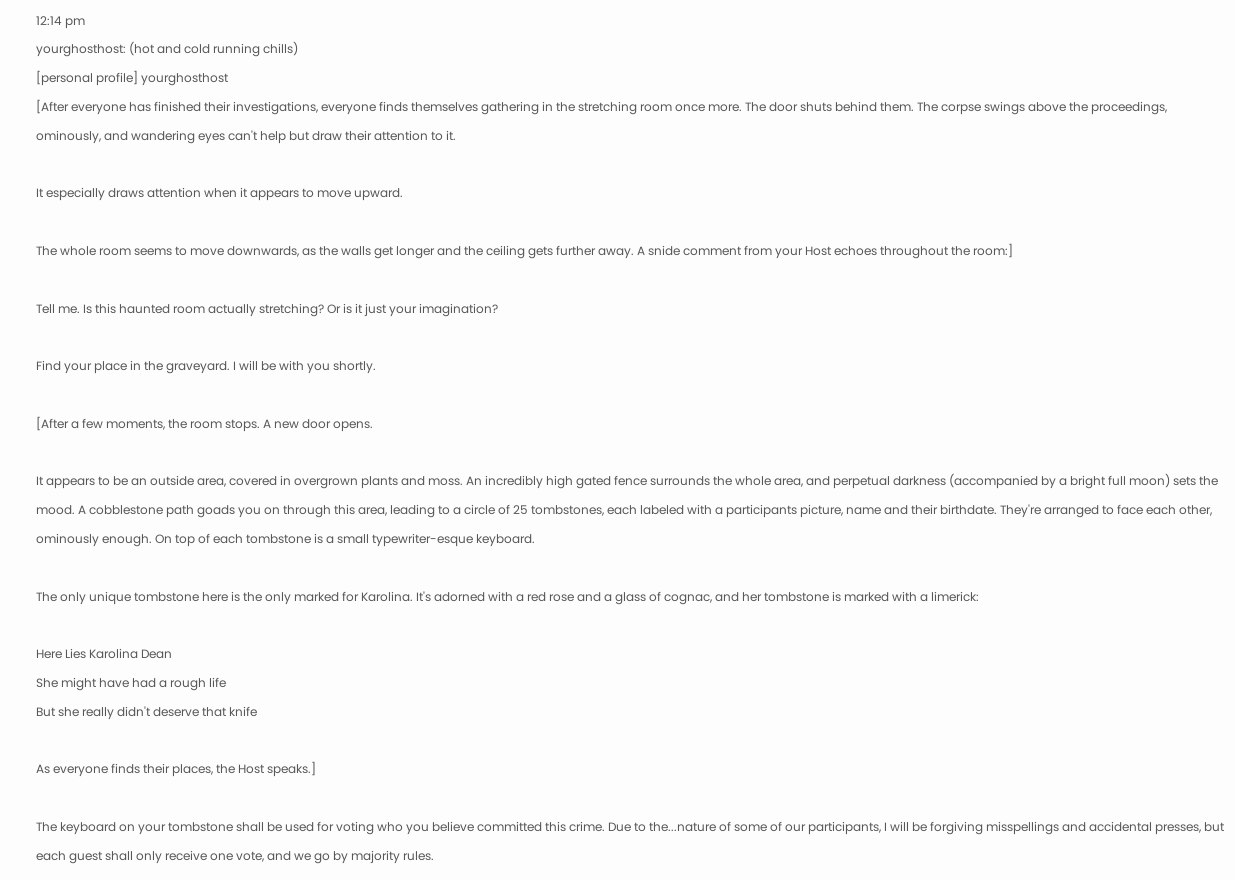12:14 pm
yourghosthost: (hot and cold running chills)
[personal profile] yourghosthost
[After everyone has finished their investigations, everyone finds themselves gathering in the stretching room once more. The door shuts behind them. The corpse swings above the proceedings, ominously, and wandering eyes can't help but draw their attention to it.

It especially draws attention when it appears to move upward.

The whole room seems to move downwards, as the walls get longer and the ceiling gets further away. A snide comment from your Host echoes throughout the room:]

Tell me. Is this haunted room actually stretching? Or is it just your imagination?

Find your place in the graveyard. I will be with you shortly.

[After a few moments, the room stops. A new door opens.

It appears to be an outside area, covered in overgrown plants and moss. An incredibly high gated fence surrounds the whole area, and perpetual darkness (accompanied by a bright full moon) sets the mood. A cobblestone path goads you on through this area, leading to a circle of 25 tombstones, each labeled with a participants picture, name and their birthdate. They're arranged to face each other, ominously enough. On top of each tombstone is a small typewriter-esque keyboard.

The only unique tombstone here is the only marked for Karolina. It's adorned with a red rose and a glass of cognac, and her tombstone is marked with a limerick:

Here Lies Karolina Dean
She might have had a rough life
But she really didn't deserve that knife

As everyone finds their places, the Host speaks.]

The keyboard on your tombstone shall be used for voting who you believe committed this crime. Due to the...nature of some of our participants, I will be forgiving misspellings and accidental presses, but each guest shall only receive one vote, and we go by majority rules.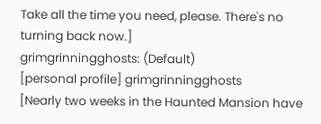Take all the time you need, please. There's no turning back now.]
grimgrinningghosts: (Default)
[personal profile] grimgrinningghosts
[Nearly two weeks in the Haunted Mansion have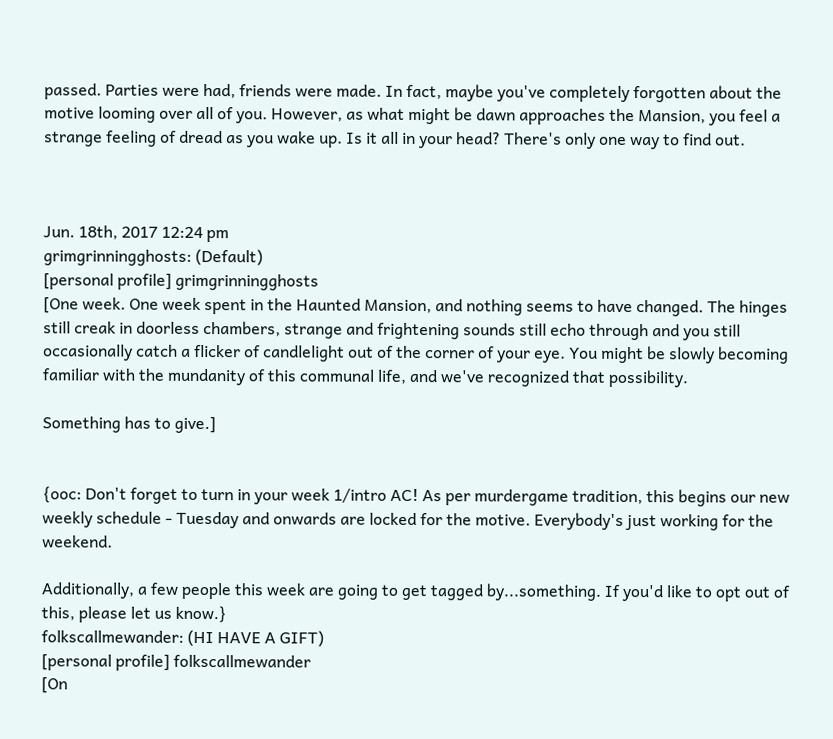passed. Parties were had, friends were made. In fact, maybe you've completely forgotten about the motive looming over all of you. However, as what might be dawn approaches the Mansion, you feel a strange feeling of dread as you wake up. Is it all in your head? There's only one way to find out.



Jun. 18th, 2017 12:24 pm
grimgrinningghosts: (Default)
[personal profile] grimgrinningghosts
[One week. One week spent in the Haunted Mansion, and nothing seems to have changed. The hinges still creak in doorless chambers, strange and frightening sounds still echo through and you still occasionally catch a flicker of candlelight out of the corner of your eye. You might be slowly becoming familiar with the mundanity of this communal life, and we've recognized that possibility.

Something has to give.]


{ooc: Don't forget to turn in your week 1/intro AC! As per murdergame tradition, this begins our new weekly schedule - Tuesday and onwards are locked for the motive. Everybody's just working for the weekend.

Additionally, a few people this week are going to get tagged by...something. If you'd like to opt out of this, please let us know.}
folkscallmewander: (HI HAVE A GIFT)
[personal profile] folkscallmewander
[On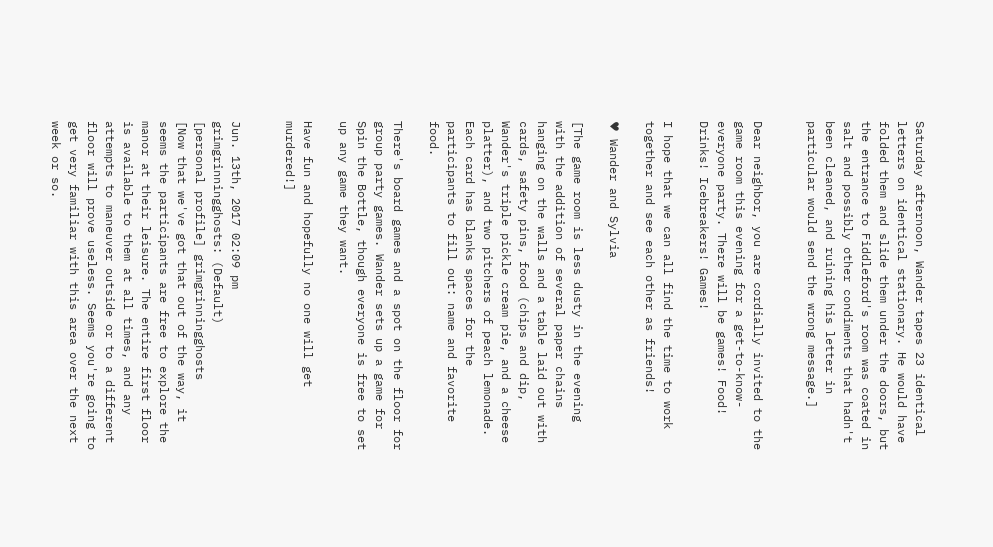Saturday afternoon, Wander tapes 23 identical letters on identical stationary. He would have folded them and slide them under the doors, but the entrance to Fiddleford's room was coated in salt and possibly other condiments that hadn't been cleaned, and ruining his letter in particular would send the wrong message.]


Dear neighbor, you are cordially invited to the game room this evening for a get-to-know-everyone party. There will be games! Food! Drinks! Icebreakers! Games!

I hope that we can all find the time to work together and see each other as friends!

♥ Wander and Sylvia

[The game room is less dusty in the evening with the addition of several paper chains hanging on the walls and a table laid out with cards, safety pins, food (chips and dip, Wander's triple pickle cream pie, and a cheese platter), and two pitchers of peach lemonade. Each card has blanks spaces for the participants to fill out: name and favorite food.

There's board games and a spot on the floor for group party games. Wander sets up a game for Spin the Bottle, though everyone is free to set up any game they want.

Have fun and hopefully no one will get murdered!]


Jun. 13th, 2017 02:09 pm
grimgrinningghosts: (Default)
[personal profile] grimgrinningghosts
[Now that we've got that out of the way, it seems the participants are free to explore the manor at their leisure. The entire first floor is available to them at all times, and any attempts to maneuver outside or to a different floor will prove useless. Seems you're going to get very familiar with this area over the next week or so.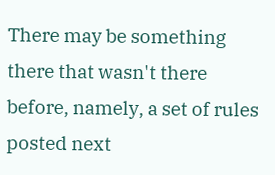There may be something there that wasn't there before, namely, a set of rules posted next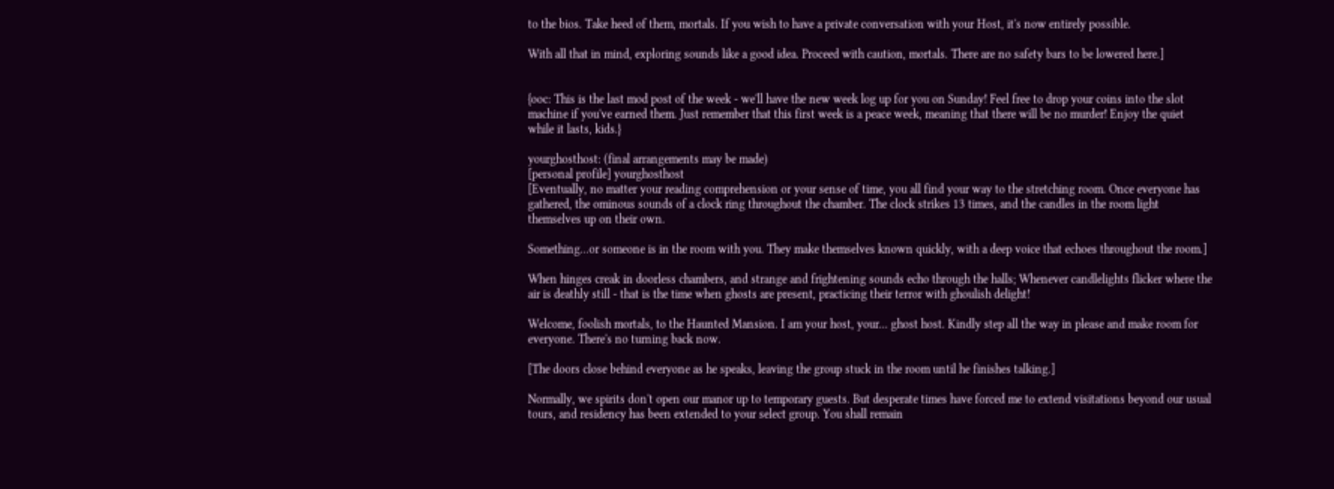to the bios. Take heed of them, mortals. If you wish to have a private conversation with your Host, it's now entirely possible.

With all that in mind, exploring sounds like a good idea. Proceed with caution, mortals. There are no safety bars to be lowered here.]


{ooc: This is the last mod post of the week - we'll have the new week log up for you on Sunday! Feel free to drop your coins into the slot machine if you've earned them. Just remember that this first week is a peace week, meaning that there will be no murder! Enjoy the quiet while it lasts, kids.}

yourghosthost: (final arrangements may be made)
[personal profile] yourghosthost
[Eventually, no matter your reading comprehension or your sense of time, you all find your way to the stretching room. Once everyone has gathered, the ominous sounds of a clock ring throughout the chamber. The clock strikes 13 times, and the candles in the room light themselves up on their own.

Something...or someone is in the room with you. They make themselves known quickly, with a deep voice that echoes throughout the room.]

When hinges creak in doorless chambers, and strange and frightening sounds echo through the halls; Whenever candlelights flicker where the air is deathly still - that is the time when ghosts are present, practicing their terror with ghoulish delight!

Welcome, foolish mortals, to the Haunted Mansion. I am your host, your... ghost host. Kindly step all the way in please and make room for everyone. There's no turning back now.

[The doors close behind everyone as he speaks, leaving the group stuck in the room until he finishes talking.]

Normally, we spirits don't open our manor up to temporary guests. But desperate times have forced me to extend visitations beyond our usual tours, and residency has been extended to your select group. You shall remain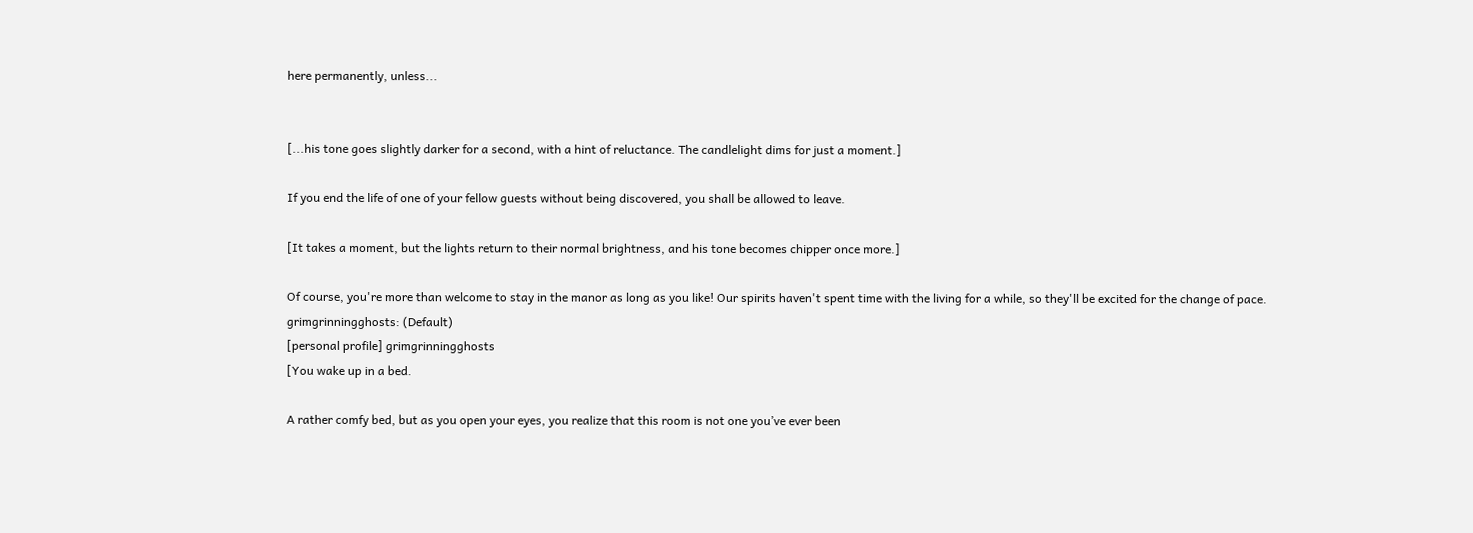here permanently, unless...


[...his tone goes slightly darker for a second, with a hint of reluctance. The candlelight dims for just a moment.]

If you end the life of one of your fellow guests without being discovered, you shall be allowed to leave.

[It takes a moment, but the lights return to their normal brightness, and his tone becomes chipper once more.]

Of course, you're more than welcome to stay in the manor as long as you like! Our spirits haven't spent time with the living for a while, so they'll be excited for the change of pace.
grimgrinningghosts: (Default)
[personal profile] grimgrinningghosts
[You wake up in a bed.

A rather comfy bed, but as you open your eyes, you realize that this room is not one you’ve ever been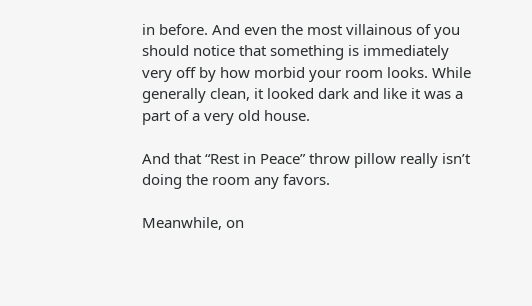in before. And even the most villainous of you should notice that something is immediately very off by how morbid your room looks. While generally clean, it looked dark and like it was a part of a very old house.

And that “Rest in Peace” throw pillow really isn’t doing the room any favors.

Meanwhile, on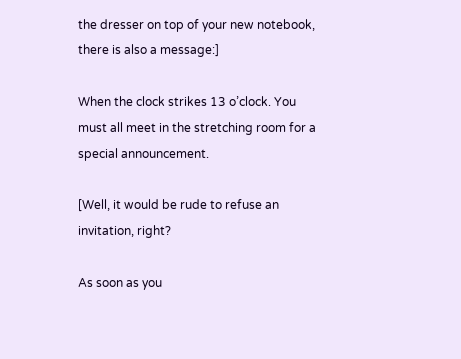the dresser on top of your new notebook, there is also a message:]

When the clock strikes 13 o’clock. You must all meet in the stretching room for a special announcement.

[Well, it would be rude to refuse an invitation, right?

As soon as you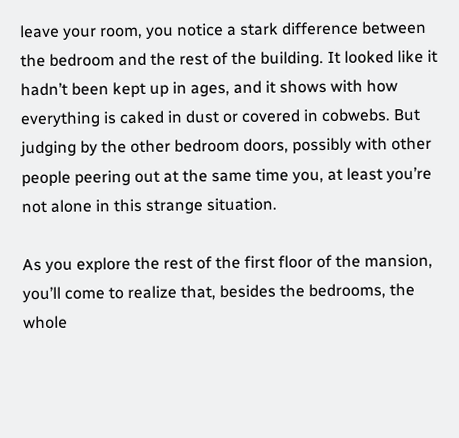leave your room, you notice a stark difference between the bedroom and the rest of the building. It looked like it hadn’t been kept up in ages, and it shows with how everything is caked in dust or covered in cobwebs. But judging by the other bedroom doors, possibly with other people peering out at the same time you, at least you’re not alone in this strange situation.

As you explore the rest of the first floor of the mansion, you’ll come to realize that, besides the bedrooms, the whole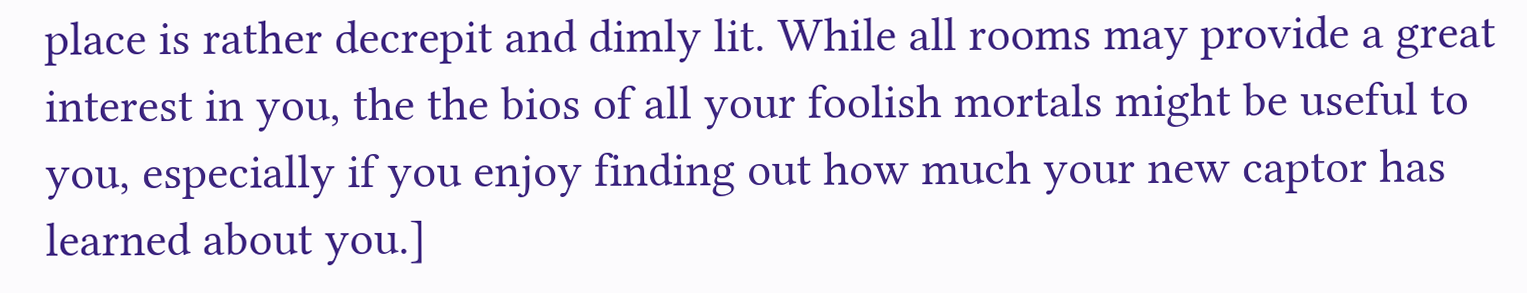place is rather decrepit and dimly lit. While all rooms may provide a great interest in you, the the bios of all your foolish mortals might be useful to you, especially if you enjoy finding out how much your new captor has learned about you.]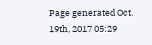Page generated Oct. 19th, 2017 05:29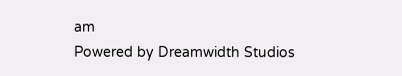am
Powered by Dreamwidth Studios